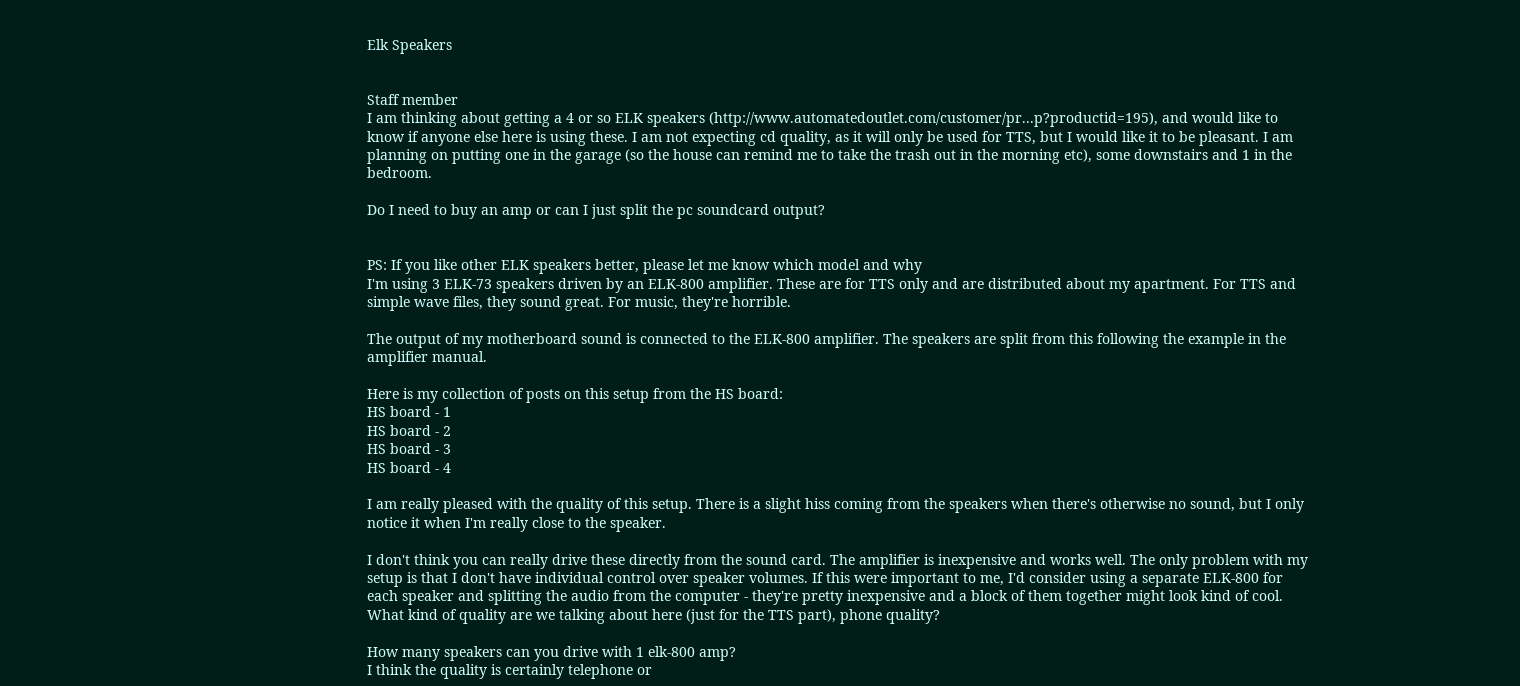Elk Speakers


Staff member
I am thinking about getting a 4 or so ELK speakers (http://www.automatedoutlet.com/customer/pr...p?productid=195), and would like to know if anyone else here is using these. I am not expecting cd quality, as it will only be used for TTS, but I would like it to be pleasant. I am planning on putting one in the garage (so the house can remind me to take the trash out in the morning etc), some downstairs and 1 in the bedroom.

Do I need to buy an amp or can I just split the pc soundcard output?


PS: If you like other ELK speakers better, please let me know which model and why
I'm using 3 ELK-73 speakers driven by an ELK-800 amplifier. These are for TTS only and are distributed about my apartment. For TTS and simple wave files, they sound great. For music, they're horrible.

The output of my motherboard sound is connected to the ELK-800 amplifier. The speakers are split from this following the example in the amplifier manual.

Here is my collection of posts on this setup from the HS board:
HS board - 1
HS board - 2
HS board - 3
HS board - 4

I am really pleased with the quality of this setup. There is a slight hiss coming from the speakers when there's otherwise no sound, but I only notice it when I'm really close to the speaker.

I don't think you can really drive these directly from the sound card. The amplifier is inexpensive and works well. The only problem with my setup is that I don't have individual control over speaker volumes. If this were important to me, I'd consider using a separate ELK-800 for each speaker and splitting the audio from the computer - they're pretty inexpensive and a block of them together might look kind of cool.
What kind of quality are we talking about here (just for the TTS part), phone quality?

How many speakers can you drive with 1 elk-800 amp?
I think the quality is certainly telephone or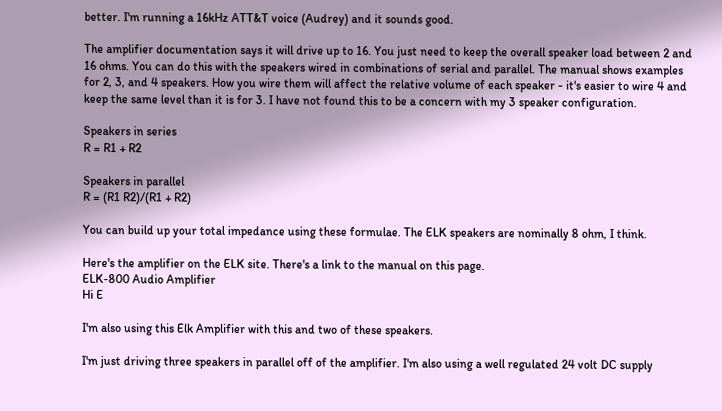better. I'm running a 16kHz ATT&T voice (Audrey) and it sounds good.

The amplifier documentation says it will drive up to 16. You just need to keep the overall speaker load between 2 and 16 ohms. You can do this with the speakers wired in combinations of serial and parallel. The manual shows examples for 2, 3, and 4 speakers. How you wire them will affect the relative volume of each speaker - it's easier to wire 4 and keep the same level than it is for 3. I have not found this to be a concern with my 3 speaker configuration.

Speakers in series
R = R1 + R2

Speakers in parallel
R = (R1 R2)/(R1 + R2)

You can build up your total impedance using these formulae. The ELK speakers are nominally 8 ohm, I think.

Here's the amplifier on the ELK site. There's a link to the manual on this page.
ELK-800 Audio Amplifier
Hi E

I'm also using this Elk Amplifier with this and two of these speakers.

I'm just driving three speakers in parallel off of the amplifier. I'm also using a well regulated 24 volt DC supply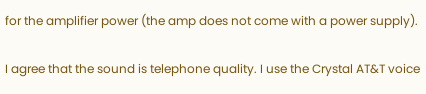for the amplifier power (the amp does not come with a power supply).

I agree that the sound is telephone quality. I use the Crystal AT&T voice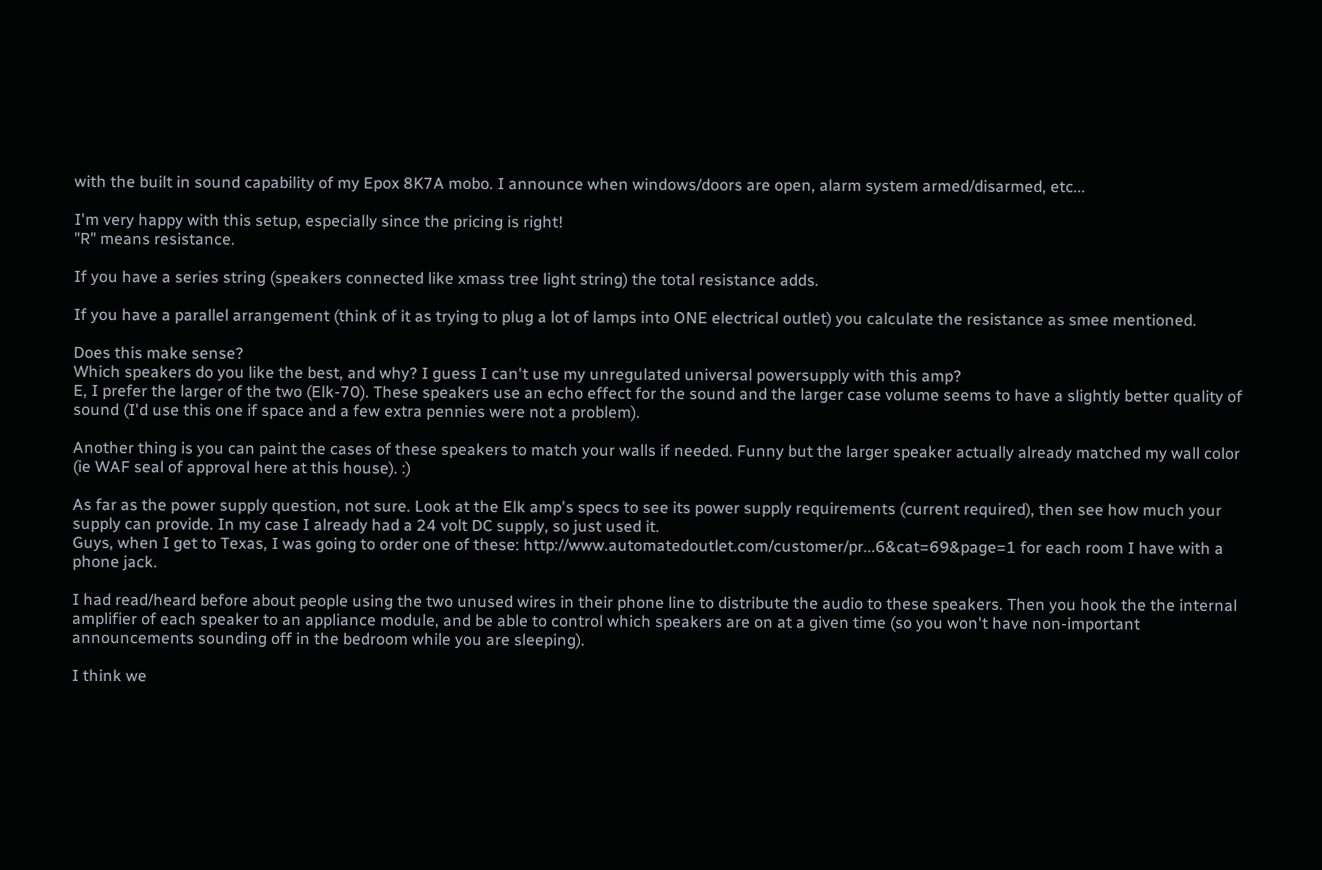with the built in sound capability of my Epox 8K7A mobo. I announce when windows/doors are open, alarm system armed/disarmed, etc...

I'm very happy with this setup, especially since the pricing is right!
"R" means resistance.

If you have a series string (speakers connected like xmass tree light string) the total resistance adds.

If you have a parallel arrangement (think of it as trying to plug a lot of lamps into ONE electrical outlet) you calculate the resistance as smee mentioned.

Does this make sense?
Which speakers do you like the best, and why? I guess I can't use my unregulated universal powersupply with this amp?
E, I prefer the larger of the two (Elk-70). These speakers use an echo effect for the sound and the larger case volume seems to have a slightly better quality of sound (I'd use this one if space and a few extra pennies were not a problem).

Another thing is you can paint the cases of these speakers to match your walls if needed. Funny but the larger speaker actually already matched my wall color (ie WAF seal of approval here at this house). :)

As far as the power supply question, not sure. Look at the Elk amp's specs to see its power supply requirements (current required), then see how much your supply can provide. In my case I already had a 24 volt DC supply, so just used it.
Guys, when I get to Texas, I was going to order one of these: http://www.automatedoutlet.com/customer/pr...6&cat=69&page=1 for each room I have with a phone jack.

I had read/heard before about people using the two unused wires in their phone line to distribute the audio to these speakers. Then you hook the the internal amplifier of each speaker to an appliance module, and be able to control which speakers are on at a given time (so you won't have non-important announcements sounding off in the bedroom while you are sleeping).

I think we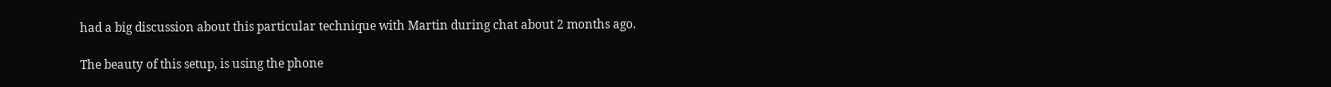had a big discussion about this particular technique with Martin during chat about 2 months ago.

The beauty of this setup, is using the phone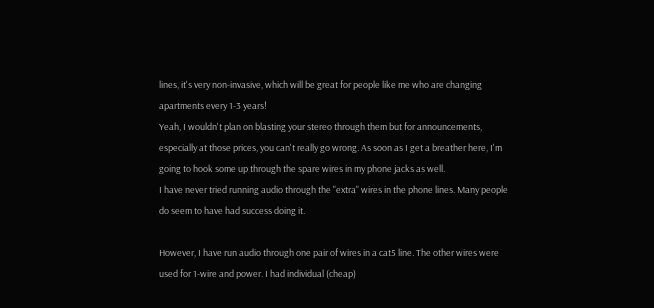lines, it's very non-invasive, which will be great for people like me who are changing apartments every 1-3 years!
Yeah, I wouldn't plan on blasting your stereo through them but for announcements, especially at those prices, you can't really go wrong. As soon as I get a breather here, I'm going to hook some up through the spare wires in my phone jacks as well.
I have never tried running audio through the "extra" wires in the phone lines. Many people do seem to have had success doing it.

However, I have run audio through one pair of wires in a cat5 line. The other wires were used for 1-wire and power. I had individual (cheap)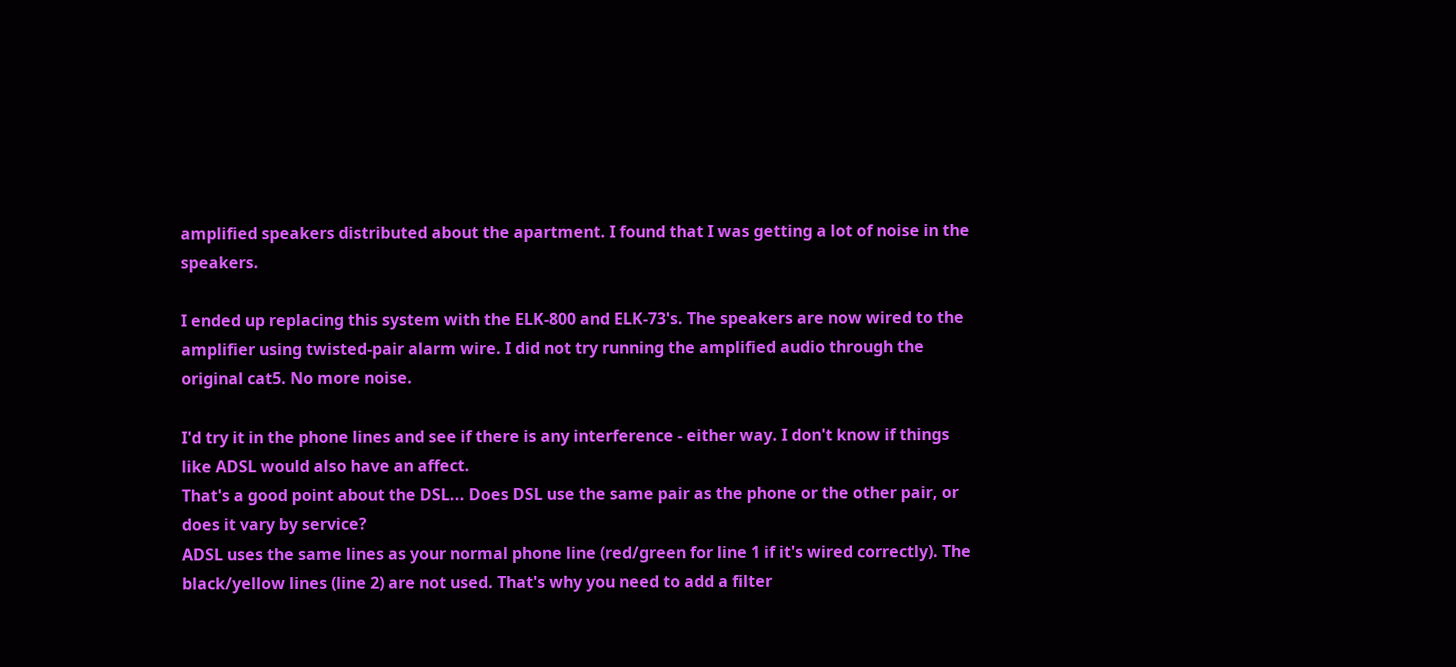amplified speakers distributed about the apartment. I found that I was getting a lot of noise in the speakers.

I ended up replacing this system with the ELK-800 and ELK-73's. The speakers are now wired to the amplifier using twisted-pair alarm wire. I did not try running the amplified audio through the original cat5. No more noise.

I'd try it in the phone lines and see if there is any interference - either way. I don't know if things like ADSL would also have an affect.
That's a good point about the DSL... Does DSL use the same pair as the phone or the other pair, or does it vary by service?
ADSL uses the same lines as your normal phone line (red/green for line 1 if it's wired correctly). The black/yellow lines (line 2) are not used. That's why you need to add a filter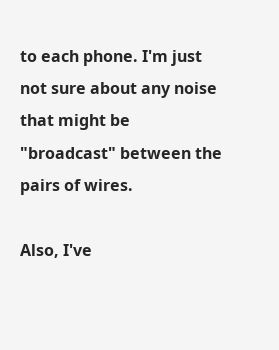to each phone. I'm just not sure about any noise that might be "broadcast" between the pairs of wires.

Also, I've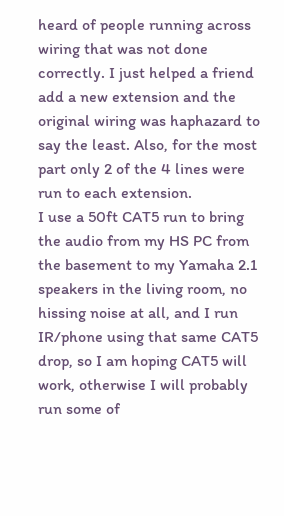heard of people running across wiring that was not done correctly. I just helped a friend add a new extension and the original wiring was haphazard to say the least. Also, for the most part only 2 of the 4 lines were run to each extension.
I use a 50ft CAT5 run to bring the audio from my HS PC from the basement to my Yamaha 2.1 speakers in the living room, no hissing noise at all, and I run IR/phone using that same CAT5 drop, so I am hoping CAT5 will work, otherwise I will probably run some of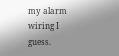my alarm wiring I guess.